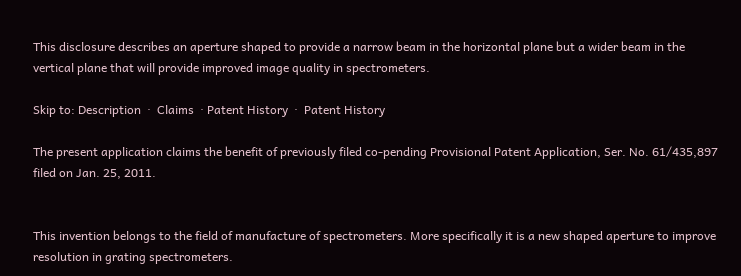This disclosure describes an aperture shaped to provide a narrow beam in the horizontal plane but a wider beam in the vertical plane that will provide improved image quality in spectrometers.

Skip to: Description  ·  Claims  · Patent History  ·  Patent History

The present application claims the benefit of previously filed co-pending Provisional Patent Application, Ser. No. 61/435,897 filed on Jan. 25, 2011.


This invention belongs to the field of manufacture of spectrometers. More specifically it is a new shaped aperture to improve resolution in grating spectrometers.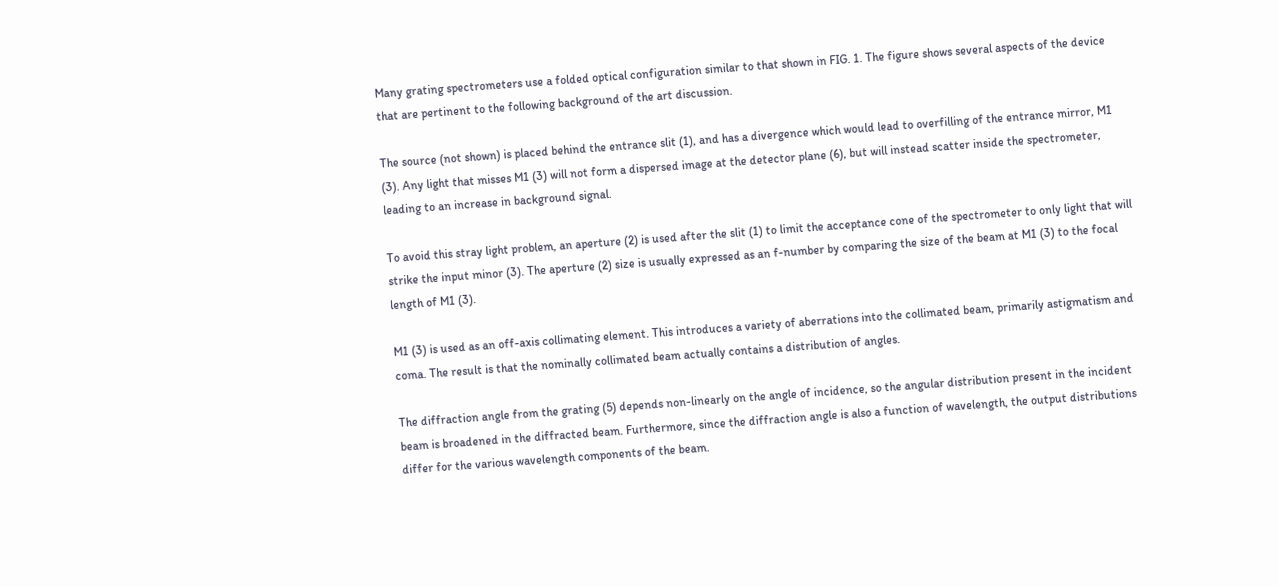Many grating spectrometers use a folded optical configuration similar to that shown in FIG. 1. The figure shows several aspects of the device that are pertinent to the following background of the art discussion.

The source (not shown) is placed behind the entrance slit (1), and has a divergence which would lead to overfilling of the entrance mirror, M1 (3). Any light that misses M1 (3) will not form a dispersed image at the detector plane (6), but will instead scatter inside the spectrometer, leading to an increase in background signal.

To avoid this stray light problem, an aperture (2) is used after the slit (1) to limit the acceptance cone of the spectrometer to only light that will strike the input minor (3). The aperture (2) size is usually expressed as an f-number by comparing the size of the beam at M1 (3) to the focal length of M1 (3).

M1 (3) is used as an off-axis collimating element. This introduces a variety of aberrations into the collimated beam, primarily astigmatism and coma. The result is that the nominally collimated beam actually contains a distribution of angles.

The diffraction angle from the grating (5) depends non-linearly on the angle of incidence, so the angular distribution present in the incident beam is broadened in the diffracted beam. Furthermore, since the diffraction angle is also a function of wavelength, the output distributions differ for the various wavelength components of the beam.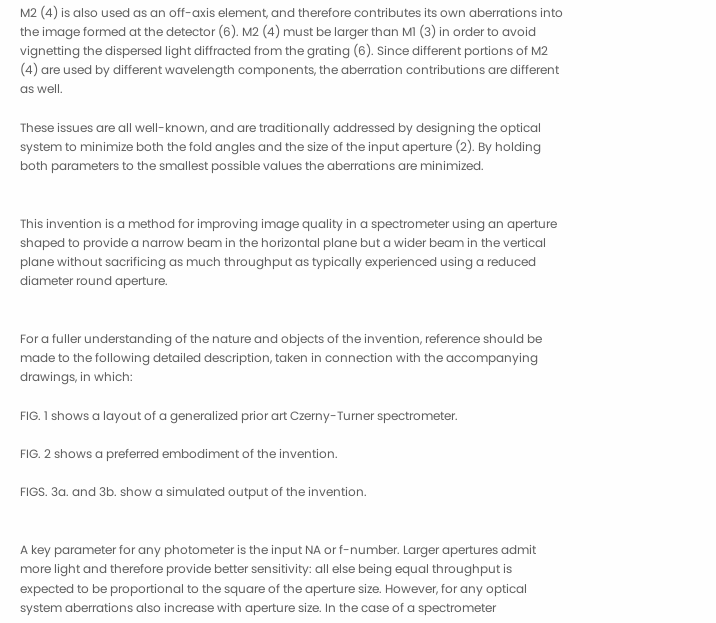M2 (4) is also used as an off-axis element, and therefore contributes its own aberrations into the image formed at the detector (6). M2 (4) must be larger than M1 (3) in order to avoid vignetting the dispersed light diffracted from the grating (6). Since different portions of M2 (4) are used by different wavelength components, the aberration contributions are different as well.

These issues are all well-known, and are traditionally addressed by designing the optical system to minimize both the fold angles and the size of the input aperture (2). By holding both parameters to the smallest possible values the aberrations are minimized.


This invention is a method for improving image quality in a spectrometer using an aperture shaped to provide a narrow beam in the horizontal plane but a wider beam in the vertical plane without sacrificing as much throughput as typically experienced using a reduced diameter round aperture.


For a fuller understanding of the nature and objects of the invention, reference should be made to the following detailed description, taken in connection with the accompanying drawings, in which:

FIG. 1 shows a layout of a generalized prior art Czerny-Turner spectrometer.

FIG. 2 shows a preferred embodiment of the invention.

FIGS. 3a. and 3b. show a simulated output of the invention.


A key parameter for any photometer is the input NA or f-number. Larger apertures admit more light and therefore provide better sensitivity: all else being equal throughput is expected to be proportional to the square of the aperture size. However, for any optical system aberrations also increase with aperture size. In the case of a spectrometer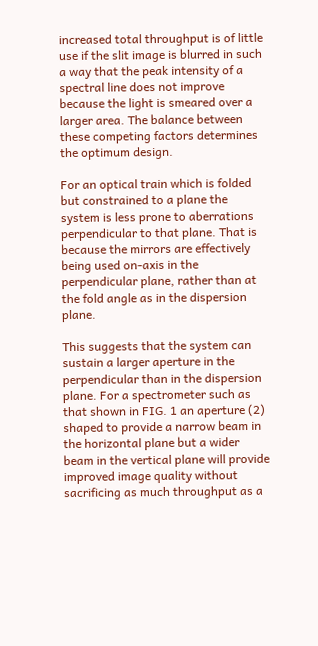increased total throughput is of little use if the slit image is blurred in such a way that the peak intensity of a spectral line does not improve because the light is smeared over a larger area. The balance between these competing factors determines the optimum design.

For an optical train which is folded but constrained to a plane the system is less prone to aberrations perpendicular to that plane. That is because the mirrors are effectively being used on-axis in the perpendicular plane, rather than at the fold angle as in the dispersion plane.

This suggests that the system can sustain a larger aperture in the perpendicular than in the dispersion plane. For a spectrometer such as that shown in FIG. 1 an aperture (2) shaped to provide a narrow beam in the horizontal plane but a wider beam in the vertical plane will provide improved image quality without sacrificing as much throughput as a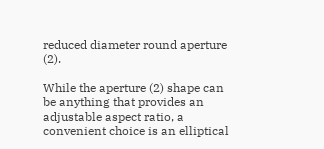reduced diameter round aperture (2).

While the aperture (2) shape can be anything that provides an adjustable aspect ratio, a convenient choice is an elliptical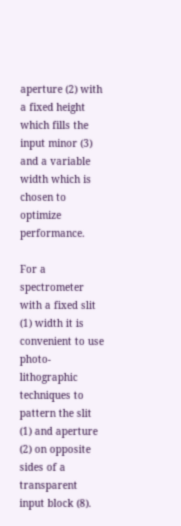aperture (2) with a fixed height which fills the input minor (3) and a variable width which is chosen to optimize performance.

For a spectrometer with a fixed slit (1) width it is convenient to use photo-lithographic techniques to pattern the slit (1) and aperture (2) on opposite sides of a transparent input block (8).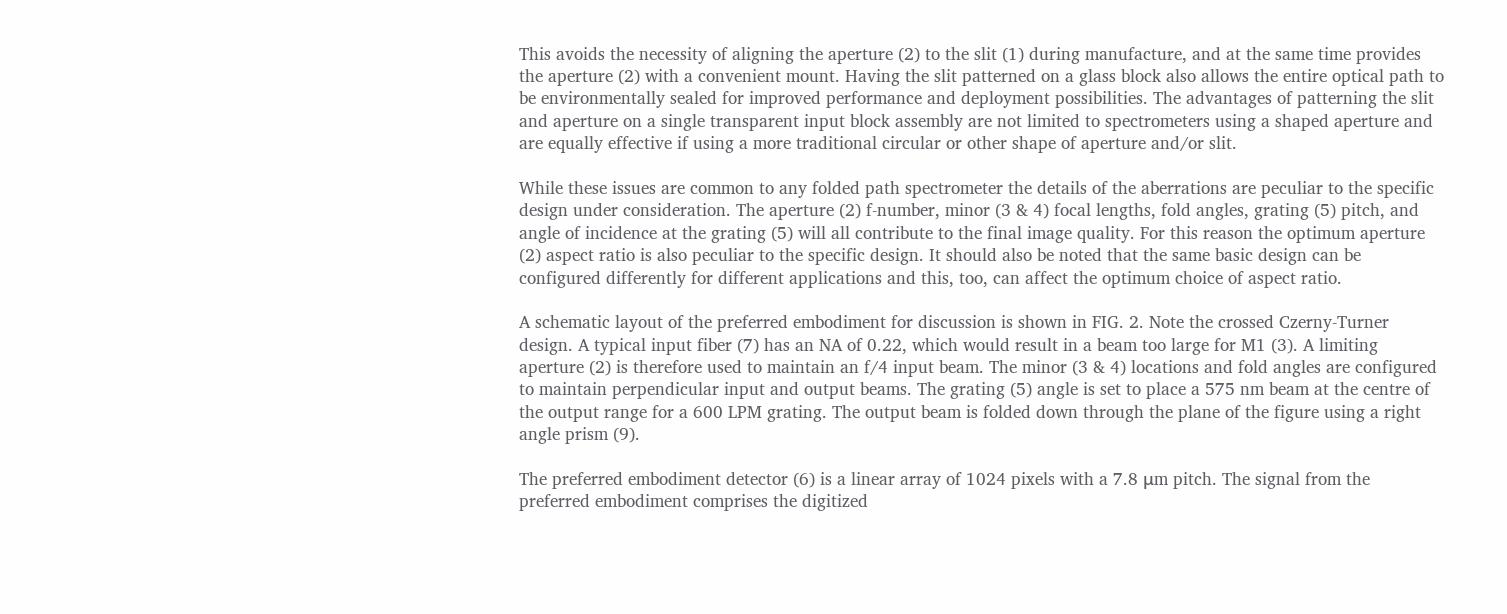This avoids the necessity of aligning the aperture (2) to the slit (1) during manufacture, and at the same time provides the aperture (2) with a convenient mount. Having the slit patterned on a glass block also allows the entire optical path to be environmentally sealed for improved performance and deployment possibilities. The advantages of patterning the slit and aperture on a single transparent input block assembly are not limited to spectrometers using a shaped aperture and are equally effective if using a more traditional circular or other shape of aperture and/or slit.

While these issues are common to any folded path spectrometer the details of the aberrations are peculiar to the specific design under consideration. The aperture (2) f-number, minor (3 & 4) focal lengths, fold angles, grating (5) pitch, and angle of incidence at the grating (5) will all contribute to the final image quality. For this reason the optimum aperture (2) aspect ratio is also peculiar to the specific design. It should also be noted that the same basic design can be configured differently for different applications and this, too, can affect the optimum choice of aspect ratio.

A schematic layout of the preferred embodiment for discussion is shown in FIG. 2. Note the crossed Czerny-Turner design. A typical input fiber (7) has an NA of 0.22, which would result in a beam too large for M1 (3). A limiting aperture (2) is therefore used to maintain an f/4 input beam. The minor (3 & 4) locations and fold angles are configured to maintain perpendicular input and output beams. The grating (5) angle is set to place a 575 nm beam at the centre of the output range for a 600 LPM grating. The output beam is folded down through the plane of the figure using a right angle prism (9).

The preferred embodiment detector (6) is a linear array of 1024 pixels with a 7.8 μm pitch. The signal from the preferred embodiment comprises the digitized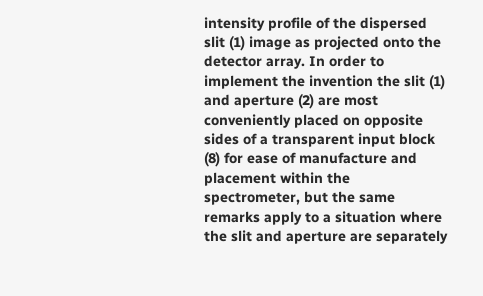intensity profile of the dispersed slit (1) image as projected onto the detector array. In order to implement the invention the slit (1) and aperture (2) are most conveniently placed on opposite sides of a transparent input block (8) for ease of manufacture and placement within the spectrometer, but the same remarks apply to a situation where the slit and aperture are separately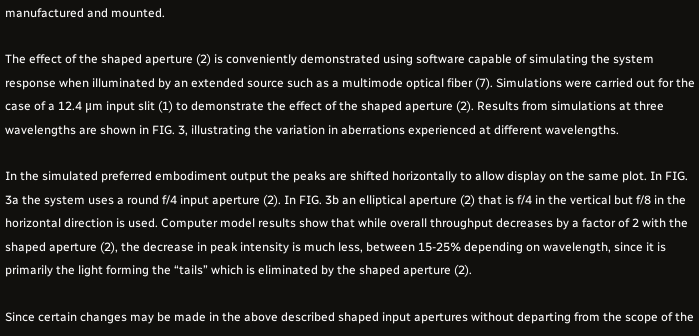manufactured and mounted.

The effect of the shaped aperture (2) is conveniently demonstrated using software capable of simulating the system response when illuminated by an extended source such as a multimode optical fiber (7). Simulations were carried out for the case of a 12.4 μm input slit (1) to demonstrate the effect of the shaped aperture (2). Results from simulations at three wavelengths are shown in FIG. 3, illustrating the variation in aberrations experienced at different wavelengths.

In the simulated preferred embodiment output the peaks are shifted horizontally to allow display on the same plot. In FIG. 3a the system uses a round f/4 input aperture (2). In FIG. 3b an elliptical aperture (2) that is f/4 in the vertical but f/8 in the horizontal direction is used. Computer model results show that while overall throughput decreases by a factor of 2 with the shaped aperture (2), the decrease in peak intensity is much less, between 15-25% depending on wavelength, since it is primarily the light forming the “tails” which is eliminated by the shaped aperture (2).

Since certain changes may be made in the above described shaped input apertures without departing from the scope of the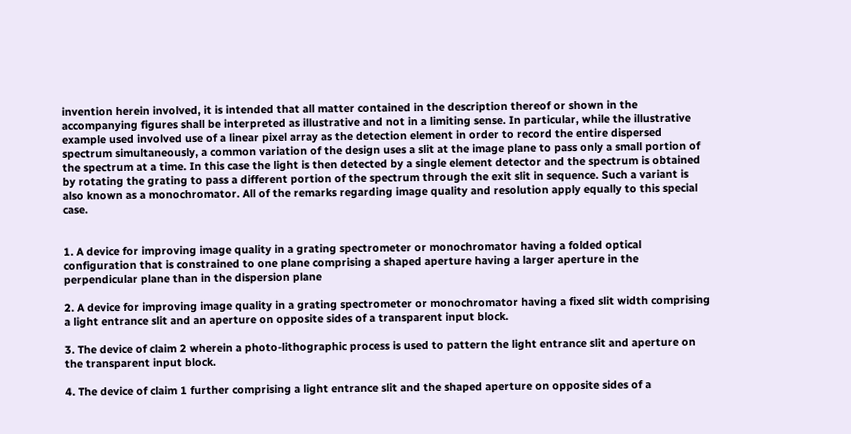invention herein involved, it is intended that all matter contained in the description thereof or shown in the accompanying figures shall be interpreted as illustrative and not in a limiting sense. In particular, while the illustrative example used involved use of a linear pixel array as the detection element in order to record the entire dispersed spectrum simultaneously, a common variation of the design uses a slit at the image plane to pass only a small portion of the spectrum at a time. In this case the light is then detected by a single element detector and the spectrum is obtained by rotating the grating to pass a different portion of the spectrum through the exit slit in sequence. Such a variant is also known as a monochromator. All of the remarks regarding image quality and resolution apply equally to this special case.


1. A device for improving image quality in a grating spectrometer or monochromator having a folded optical configuration that is constrained to one plane comprising a shaped aperture having a larger aperture in the perpendicular plane than in the dispersion plane

2. A device for improving image quality in a grating spectrometer or monochromator having a fixed slit width comprising a light entrance slit and an aperture on opposite sides of a transparent input block.

3. The device of claim 2 wherein a photo-lithographic process is used to pattern the light entrance slit and aperture on the transparent input block.

4. The device of claim 1 further comprising a light entrance slit and the shaped aperture on opposite sides of a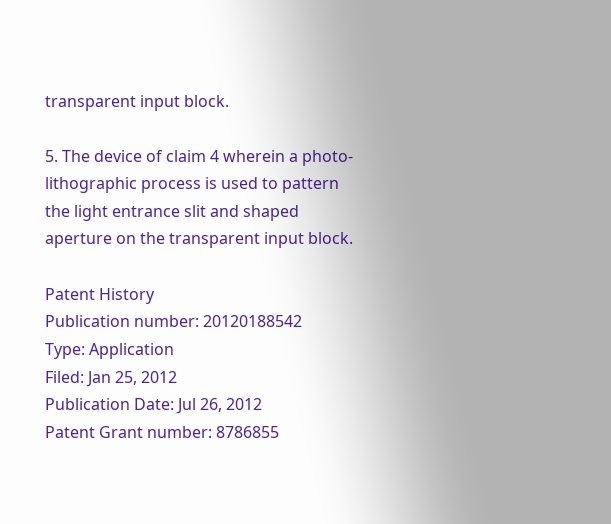transparent input block.

5. The device of claim 4 wherein a photo-lithographic process is used to pattern the light entrance slit and shaped aperture on the transparent input block.

Patent History
Publication number: 20120188542
Type: Application
Filed: Jan 25, 2012
Publication Date: Jul 26, 2012
Patent Grant number: 8786855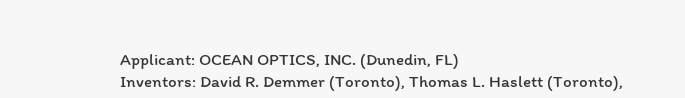Applicant: OCEAN OPTICS, INC. (Dunedin, FL)
Inventors: David R. Demmer (Toronto), Thomas L. Haslett (Toronto),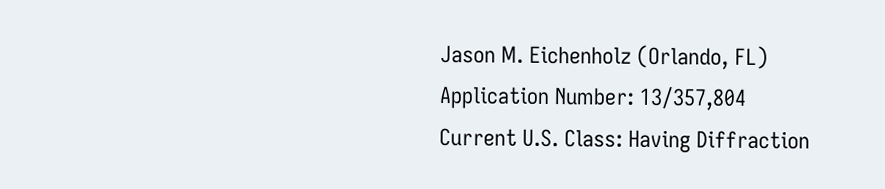Jason M. Eichenholz (Orlando, FL)
Application Number: 13/357,804
Current U.S. Class: Having Diffraction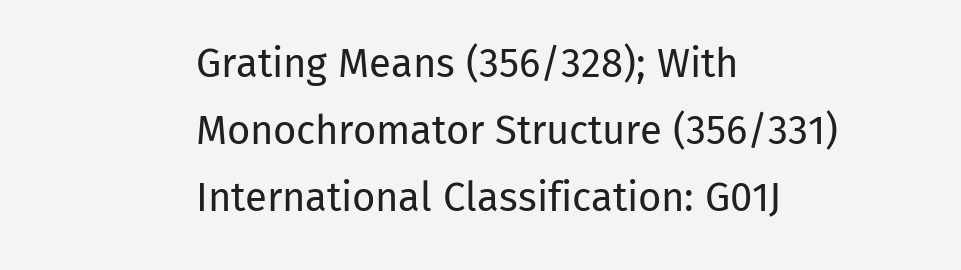Grating Means (356/328); With Monochromator Structure (356/331)
International Classification: G01J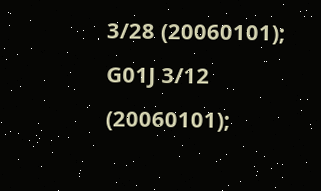3/28 (20060101); G01J 3/12 (20060101);